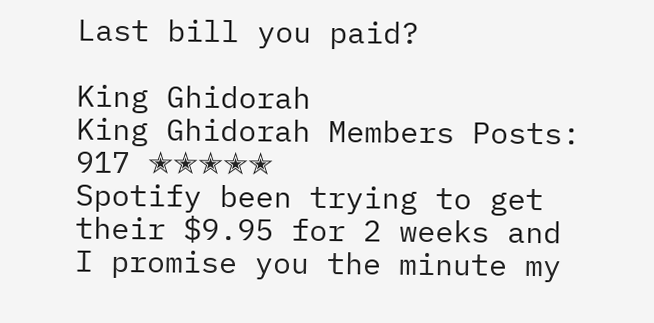Last bill you paid?

King Ghidorah
King Ghidorah Members Posts: 917 ✭✭✭✭✭
Spotify been trying to get their $9.95 for 2 weeks and I promise you the minute my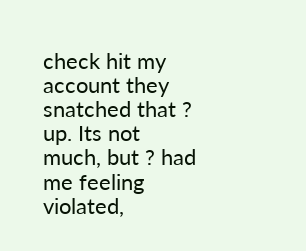check hit my account they snatched that ? up. Its not much, but ? had me feeling violated,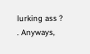lurking ass ? . Anyways,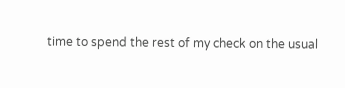time to spend the rest of my check on the usual